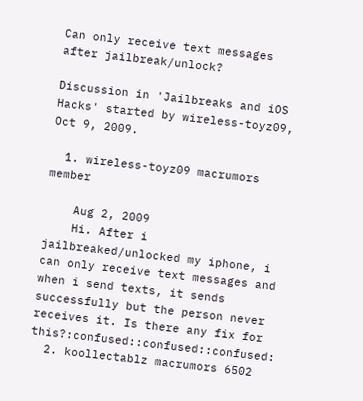Can only receive text messages after jailbreak/unlock?

Discussion in 'Jailbreaks and iOS Hacks' started by wireless-toyz09, Oct 9, 2009.

  1. wireless-toyz09 macrumors member

    Aug 2, 2009
    Hi. After i jailbreaked/unlocked my iphone, i can only receive text messages and when i send texts, it sends successfully but the person never receives it. Is there any fix for this?:confused::confused::confused:
  2. koollectablz macrumors 6502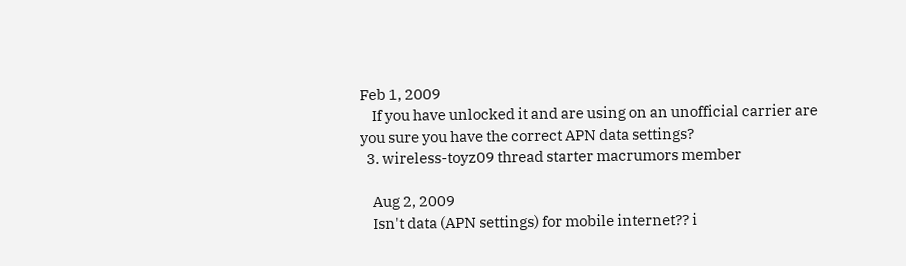Feb 1, 2009
    If you have unlocked it and are using on an unofficial carrier are you sure you have the correct APN data settings?
  3. wireless-toyz09 thread starter macrumors member

    Aug 2, 2009
    Isn't data (APN settings) for mobile internet?? i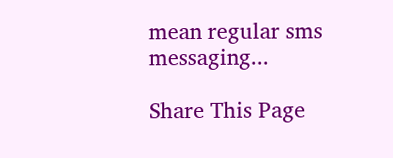mean regular sms messaging...

Share This Page